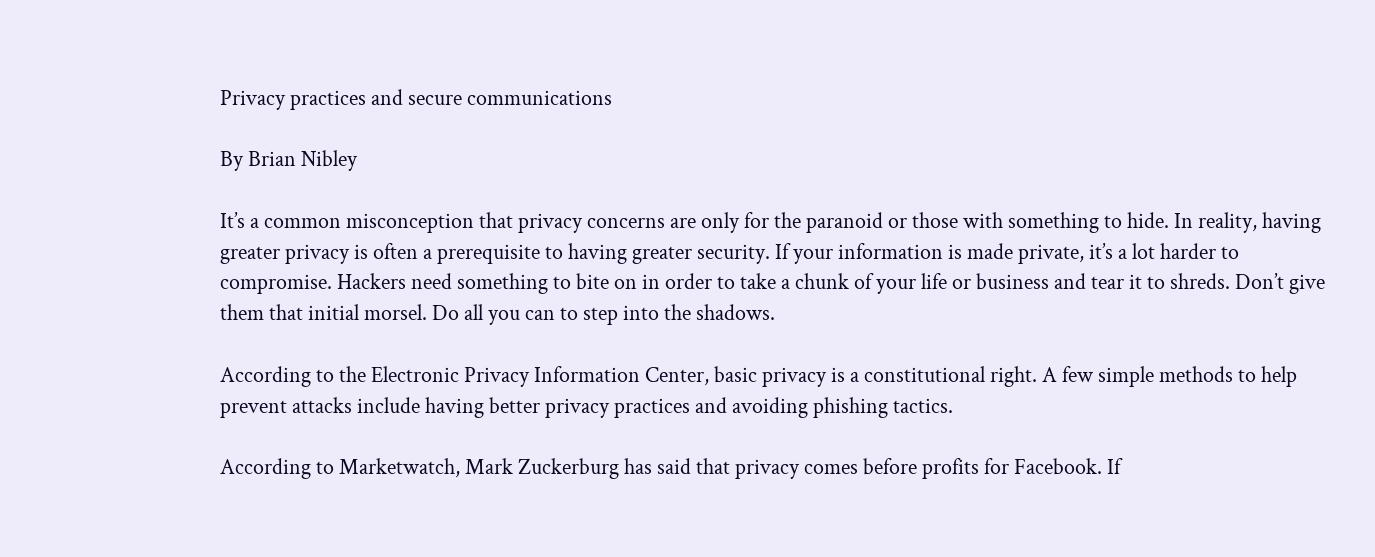Privacy practices and secure communications

By Brian Nibley

It’s a common misconception that privacy concerns are only for the paranoid or those with something to hide. In reality, having greater privacy is often a prerequisite to having greater security. If your information is made private, it’s a lot harder to compromise. Hackers need something to bite on in order to take a chunk of your life or business and tear it to shreds. Don’t give them that initial morsel. Do all you can to step into the shadows.

According to the Electronic Privacy Information Center, basic privacy is a constitutional right. A few simple methods to help prevent attacks include having better privacy practices and avoiding phishing tactics.

According to Marketwatch, Mark Zuckerburg has said that privacy comes before profits for Facebook. If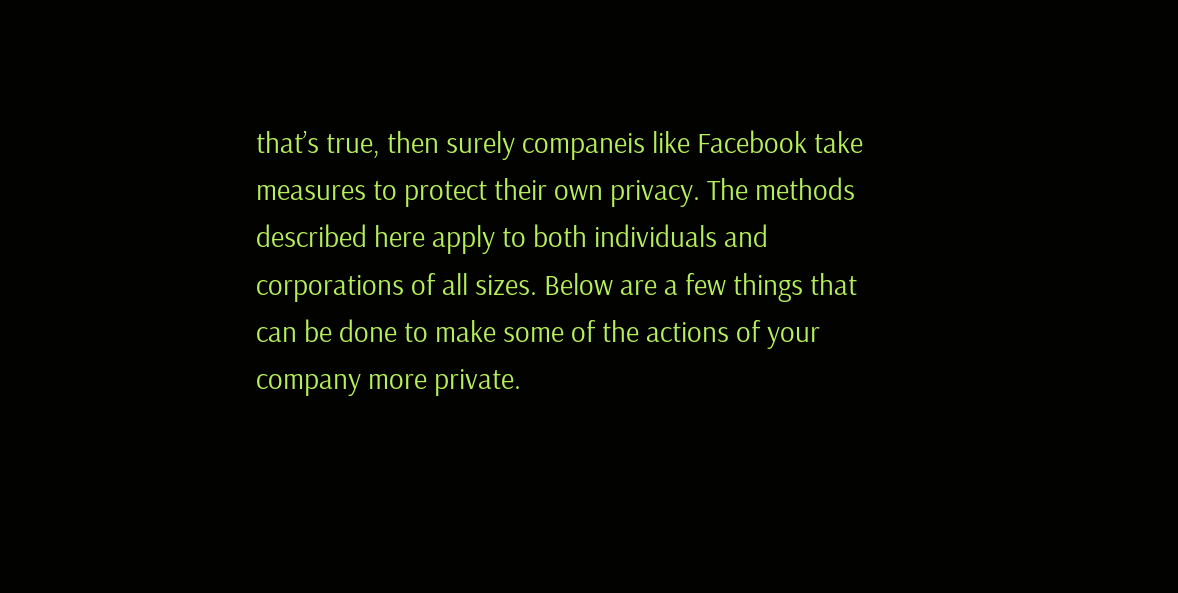that’s true, then surely companeis like Facebook take measures to protect their own privacy. The methods described here apply to both individuals and corporations of all sizes. Below are a few things that can be done to make some of the actions of your company more private.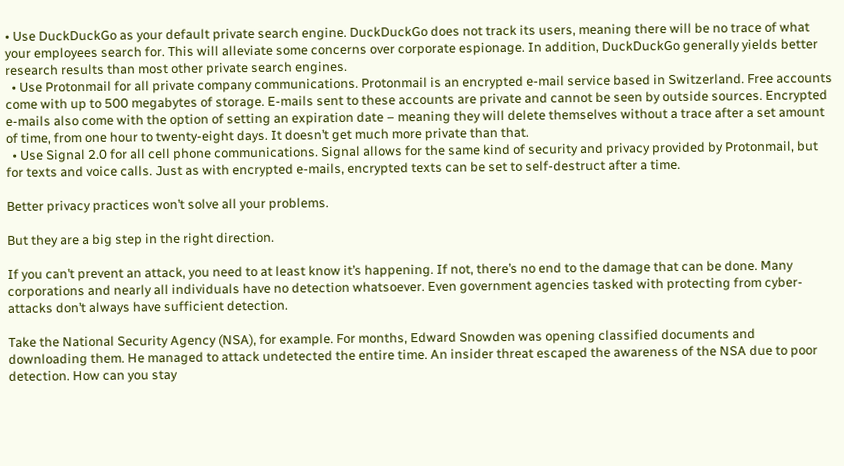• Use DuckDuckGo as your default private search engine. DuckDuckGo does not track its users, meaning there will be no trace of what your employees search for. This will alleviate some concerns over corporate espionage. In addition, DuckDuckGo generally yields better research results than most other private search engines.
  • Use Protonmail for all private company communications. Protonmail is an encrypted e-mail service based in Switzerland. Free accounts come with up to 500 megabytes of storage. E-mails sent to these accounts are private and cannot be seen by outside sources. Encrypted e-mails also come with the option of setting an expiration date – meaning they will delete themselves without a trace after a set amount of time, from one hour to twenty-eight days. It doesn’t get much more private than that.
  • Use Signal 2.0 for all cell phone communications. Signal allows for the same kind of security and privacy provided by Protonmail, but for texts and voice calls. Just as with encrypted e-mails, encrypted texts can be set to self-destruct after a time.

Better privacy practices won’t solve all your problems.

But they are a big step in the right direction.

If you can’t prevent an attack, you need to at least know it’s happening. If not, there’s no end to the damage that can be done. Many corporations and nearly all individuals have no detection whatsoever. Even government agencies tasked with protecting from cyber-attacks don’t always have sufficient detection.

Take the National Security Agency (NSA), for example. For months, Edward Snowden was opening classified documents and downloading them. He managed to attack undetected the entire time. An insider threat escaped the awareness of the NSA due to poor detection. How can you stay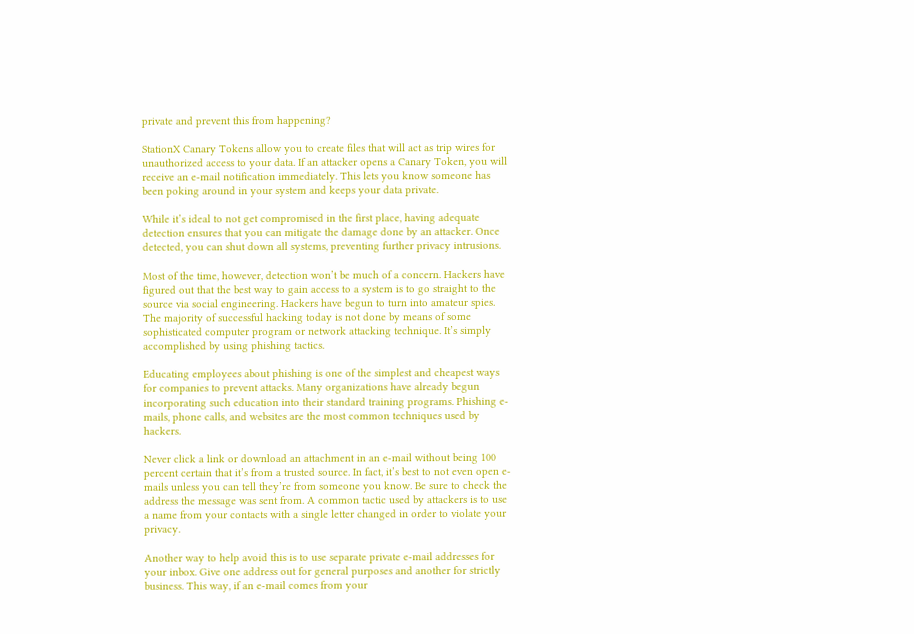private and prevent this from happening?

StationX Canary Tokens allow you to create files that will act as trip wires for unauthorized access to your data. If an attacker opens a Canary Token, you will receive an e-mail notification immediately. This lets you know someone has been poking around in your system and keeps your data private.

While it’s ideal to not get compromised in the first place, having adequate detection ensures that you can mitigate the damage done by an attacker. Once detected, you can shut down all systems, preventing further privacy intrusions.

Most of the time, however, detection won’t be much of a concern. Hackers have figured out that the best way to gain access to a system is to go straight to the source via social engineering. Hackers have begun to turn into amateur spies. The majority of successful hacking today is not done by means of some sophisticated computer program or network attacking technique. It’s simply accomplished by using phishing tactics.

Educating employees about phishing is one of the simplest and cheapest ways for companies to prevent attacks. Many organizations have already begun incorporating such education into their standard training programs. Phishing e-mails, phone calls, and websites are the most common techniques used by hackers.

Never click a link or download an attachment in an e-mail without being 100 percent certain that it’s from a trusted source. In fact, it’s best to not even open e-mails unless you can tell they’re from someone you know. Be sure to check the address the message was sent from. A common tactic used by attackers is to use a name from your contacts with a single letter changed in order to violate your privacy.

Another way to help avoid this is to use separate private e-mail addresses for your inbox. Give one address out for general purposes and another for strictly business. This way, if an e-mail comes from your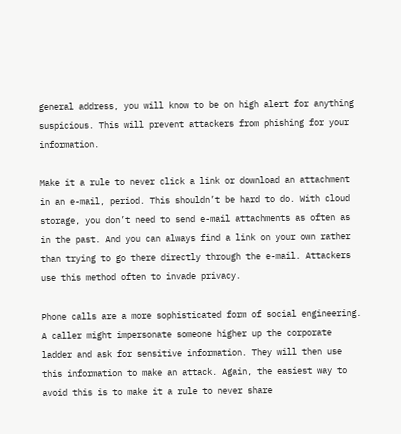general address, you will know to be on high alert for anything suspicious. This will prevent attackers from phishing for your information.

Make it a rule to never click a link or download an attachment in an e-mail, period. This shouldn’t be hard to do. With cloud storage, you don’t need to send e-mail attachments as often as in the past. And you can always find a link on your own rather than trying to go there directly through the e-mail. Attackers use this method often to invade privacy.

Phone calls are a more sophisticated form of social engineering. A caller might impersonate someone higher up the corporate ladder and ask for sensitive information. They will then use this information to make an attack. Again, the easiest way to avoid this is to make it a rule to never share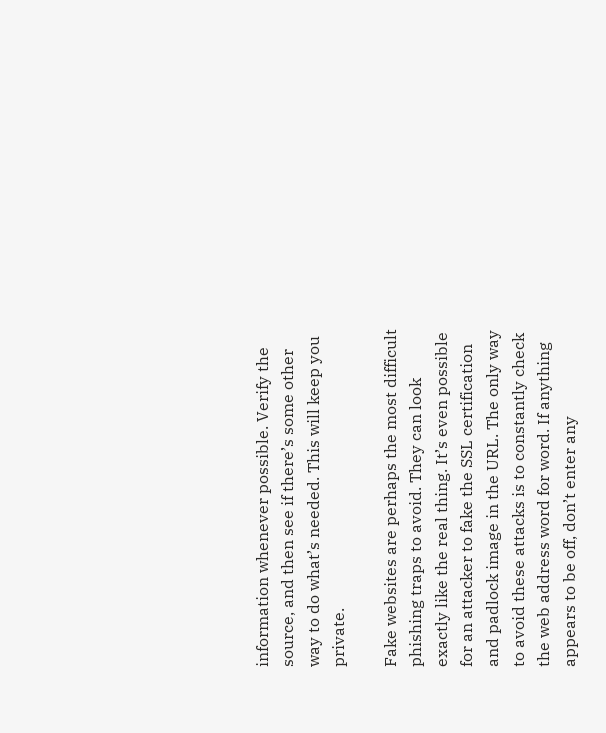information whenever possible. Verify the source, and then see if there’s some other way to do what’s needed. This will keep you private.

Fake websites are perhaps the most difficult phishing traps to avoid. They can look exactly like the real thing. It’s even possible for an attacker to fake the SSL certification and padlock image in the URL. The only way to avoid these attacks is to constantly check the web address word for word. If anything appears to be off, don’t enter any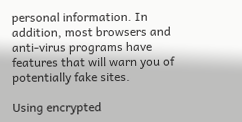personal information. In addition, most browsers and anti-virus programs have features that will warn you of potentially fake sites.

Using encrypted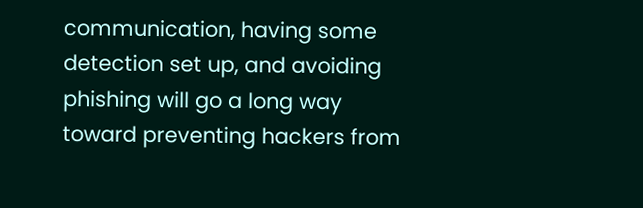communication, having some detection set up, and avoiding phishing will go a long way toward preventing hackers from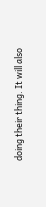doing their thing. It will also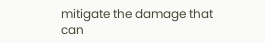mitigate the damage that can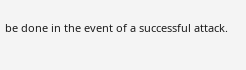be done in the event of a successful attack.